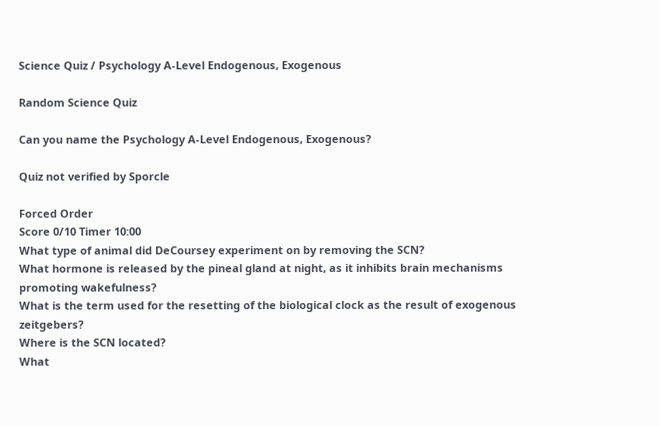Science Quiz / Psychology A-Level Endogenous, Exogenous

Random Science Quiz

Can you name the Psychology A-Level Endogenous, Exogenous?

Quiz not verified by Sporcle

Forced Order
Score 0/10 Timer 10:00
What type of animal did DeCoursey experiment on by removing the SCN?
What hormone is released by the pineal gland at night, as it inhibits brain mechanisms promoting wakefulness?
What is the term used for the resetting of the biological clock as the result of exogenous zeitgebers?
Where is the SCN located?
What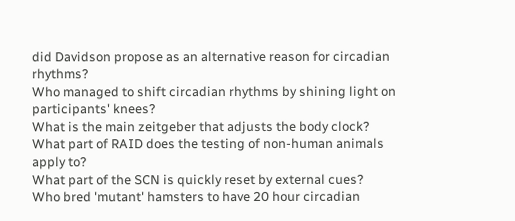did Davidson propose as an alternative reason for circadian rhythms?
Who managed to shift circadian rhythms by shining light on participants' knees?
What is the main zeitgeber that adjusts the body clock?
What part of RAID does the testing of non-human animals apply to?
What part of the SCN is quickly reset by external cues?
Who bred 'mutant' hamsters to have 20 hour circadian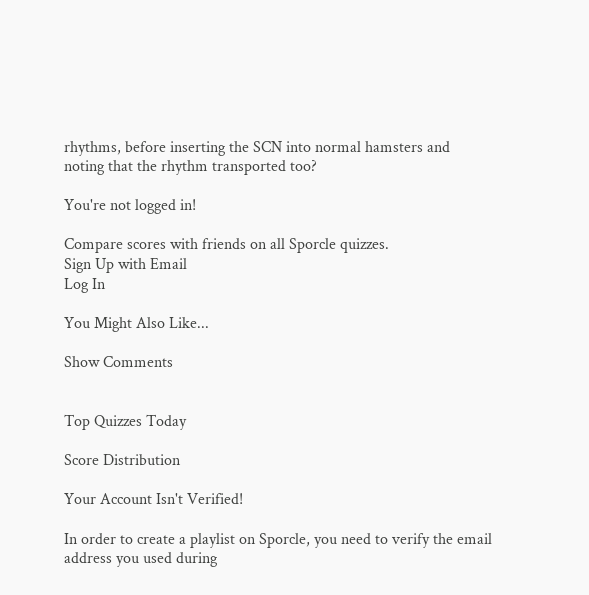rhythms, before inserting the SCN into normal hamsters and noting that the rhythm transported too?

You're not logged in!

Compare scores with friends on all Sporcle quizzes.
Sign Up with Email
Log In

You Might Also Like...

Show Comments


Top Quizzes Today

Score Distribution

Your Account Isn't Verified!

In order to create a playlist on Sporcle, you need to verify the email address you used during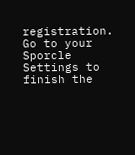registration. Go to your Sporcle Settings to finish the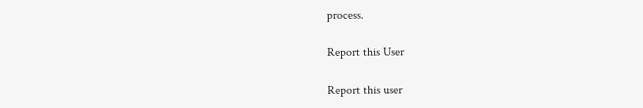process.

Report this User

Report this user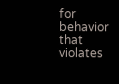for behavior that violates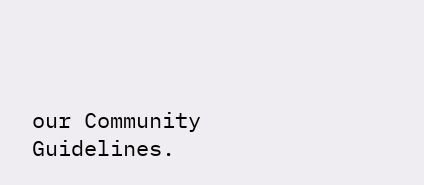our Community Guidelines.